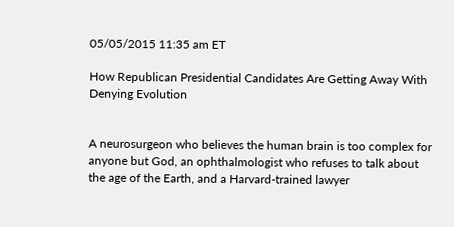05/05/2015 11:35 am ET

How Republican Presidential Candidates Are Getting Away With Denying Evolution


A neurosurgeon who believes the human brain is too complex for anyone but God, an ophthalmologist who refuses to talk about the age of the Earth, and a Harvard-trained lawyer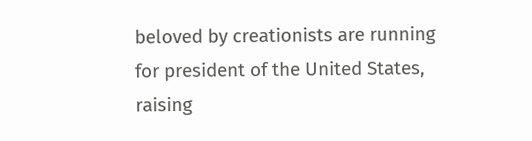beloved by creationists are running for president of the United States, raising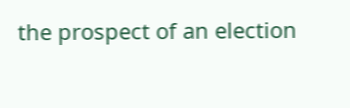the prospect of an election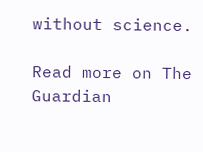without science.

Read more on The Guardian